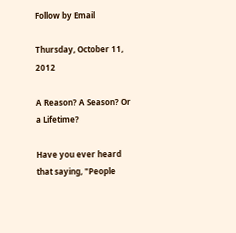Follow by Email

Thursday, October 11, 2012

A Reason? A Season? Or a Lifetime?

Have you ever heard that saying, "People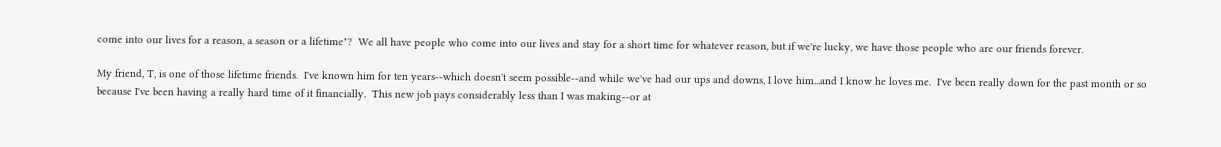come into our lives for a reason, a season or a lifetime"?  We all have people who come into our lives and stay for a short time for whatever reason, but if we're lucky, we have those people who are our friends forever.

My friend, T, is one of those lifetime friends.  I've known him for ten years--which doesn't seem possible--and while we've had our ups and downs, I love him...and I know he loves me.  I've been really down for the past month or so because I've been having a really hard time of it financially.  This new job pays considerably less than I was making--or at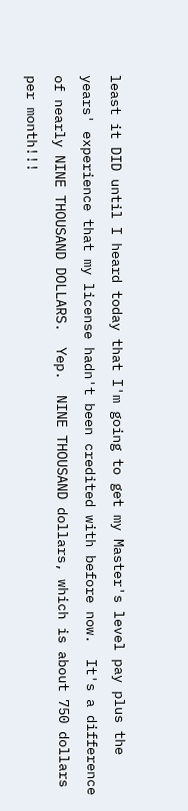least it DID until I heard today that I'm going to get my Master's level pay plus the years' experience that my license hadn't been credited with before now.  It's a difference of nearly NINE THOUSAND DOLLARS.  Yep.  NINE THOUSAND dollars, which is about 750 dollars per month!!!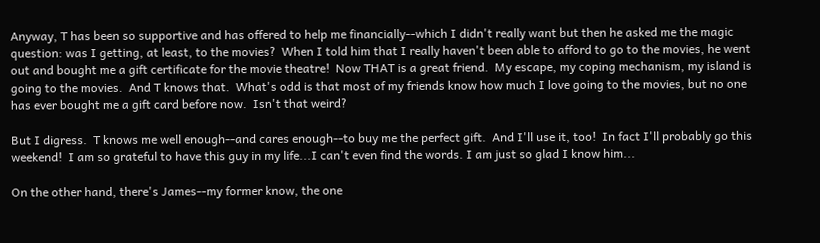Anyway, T has been so supportive and has offered to help me financially--which I didn't really want but then he asked me the magic question: was I getting, at least, to the movies?  When I told him that I really haven't been able to afford to go to the movies, he went out and bought me a gift certificate for the movie theatre!  Now THAT is a great friend.  My escape, my coping mechanism, my island is going to the movies.  And T knows that.  What's odd is that most of my friends know how much I love going to the movies, but no one has ever bought me a gift card before now.  Isn't that weird?

But I digress.  T knows me well enough--and cares enough--to buy me the perfect gift.  And I'll use it, too!  In fact I'll probably go this weekend!  I am so grateful to have this guy in my life...I can't even find the words. I am just so glad I know him...

On the other hand, there's James--my former know, the one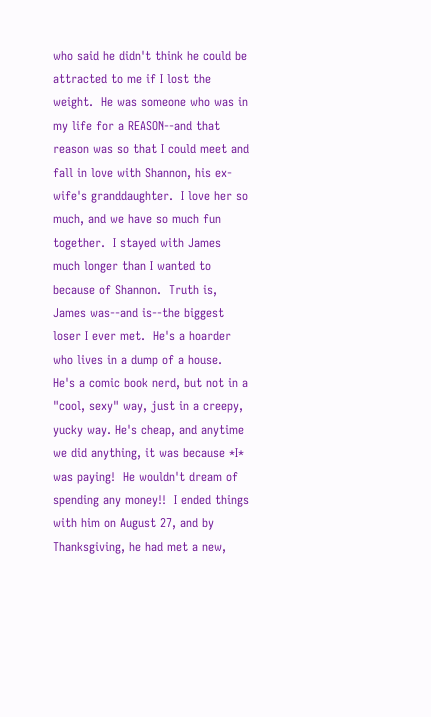who said he didn't think he could be attracted to me if I lost the weight.  He was someone who was in my life for a REASON--and that reason was so that I could meet and fall in love with Shannon, his ex-wife's granddaughter.  I love her so much, and we have so much fun together.  I stayed with James much longer than I wanted to because of Shannon.  Truth is, James was--and is--the biggest loser I ever met.  He's a hoarder who lives in a dump of a house.  He's a comic book nerd, but not in a "cool, sexy" way, just in a creepy, yucky way. He's cheap, and anytime we did anything, it was because *I* was paying!  He wouldn't dream of spending any money!!  I ended things with him on August 27, and by Thanksgiving, he had met a new,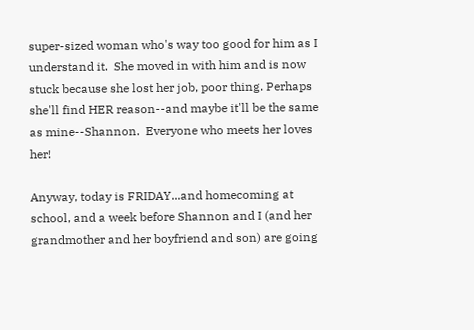super-sized woman who's way too good for him as I understand it.  She moved in with him and is now stuck because she lost her job, poor thing. Perhaps she'll find HER reason--and maybe it'll be the same as mine--Shannon.  Everyone who meets her loves her!

Anyway, today is FRIDAY...and homecoming at school, and a week before Shannon and I (and her grandmother and her boyfriend and son) are going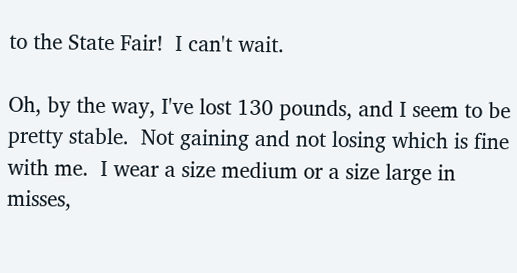to the State Fair!  I can't wait.

Oh, by the way, I've lost 130 pounds, and I seem to be pretty stable.  Not gaining and not losing which is fine with me.  I wear a size medium or a size large in misses,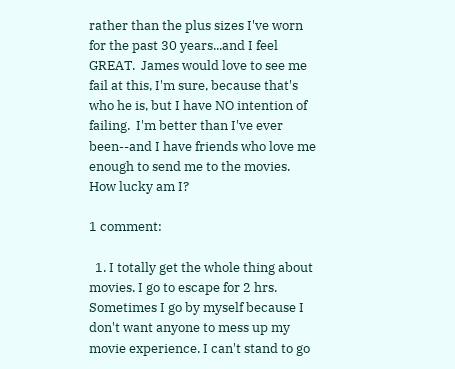rather than the plus sizes I've worn for the past 30 years...and I feel GREAT.  James would love to see me fail at this, I'm sure, because that's who he is, but I have NO intention of failing.  I'm better than I've ever been--and I have friends who love me enough to send me to the movies.  How lucky am I?

1 comment:

  1. I totally get the whole thing about movies. I go to escape for 2 hrs. Sometimes I go by myself because I don't want anyone to mess up my movie experience. I can't stand to go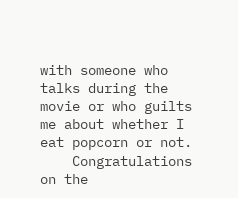with someone who talks during the movie or who guilts me about whether I eat popcorn or not.
    Congratulations on the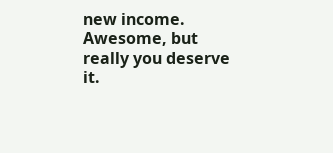new income. Awesome, but really you deserve it.